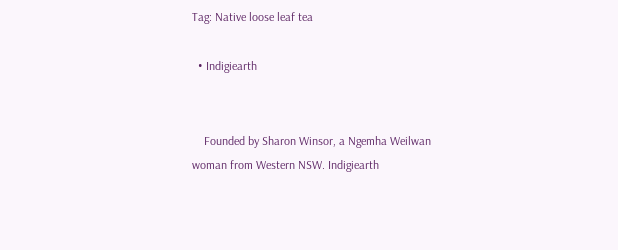Tag: Native loose leaf tea

  • Indigiearth


    Founded by Sharon Winsor, a Ngemha Weilwan woman from Western NSW. Indigiearth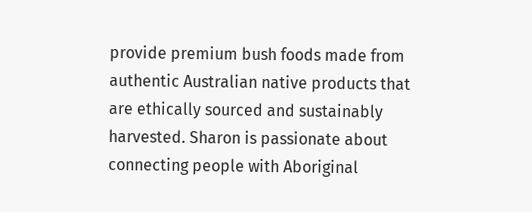provide premium bush foods made from authentic Australian native products that are ethically sourced and sustainably harvested. Sharon is passionate about connecting people with Aboriginal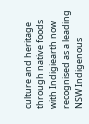culture and heritage through native foods with Indigiearth now recognised as a leading NSW Indigenous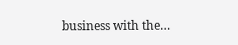business with the…